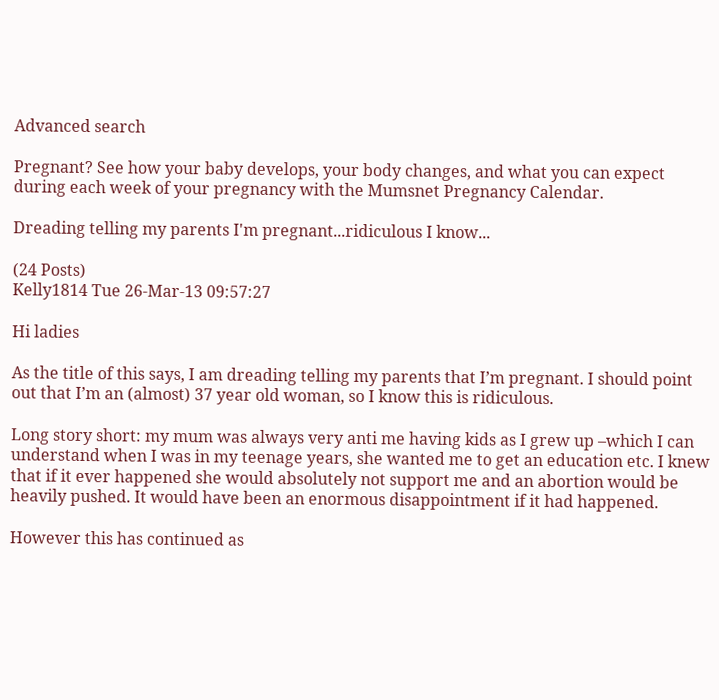Advanced search

Pregnant? See how your baby develops, your body changes, and what you can expect during each week of your pregnancy with the Mumsnet Pregnancy Calendar.

Dreading telling my parents I'm pregnant...ridiculous I know...

(24 Posts)
Kelly1814 Tue 26-Mar-13 09:57:27

Hi ladies

As the title of this says, I am dreading telling my parents that I’m pregnant. I should point out that I’m an (almost) 37 year old woman, so I know this is ridiculous.

Long story short: my mum was always very anti me having kids as I grew up –which I can understand when I was in my teenage years, she wanted me to get an education etc. I knew that if it ever happened she would absolutely not support me and an abortion would be heavily pushed. It would have been an enormous disappointment if it had happened.

However this has continued as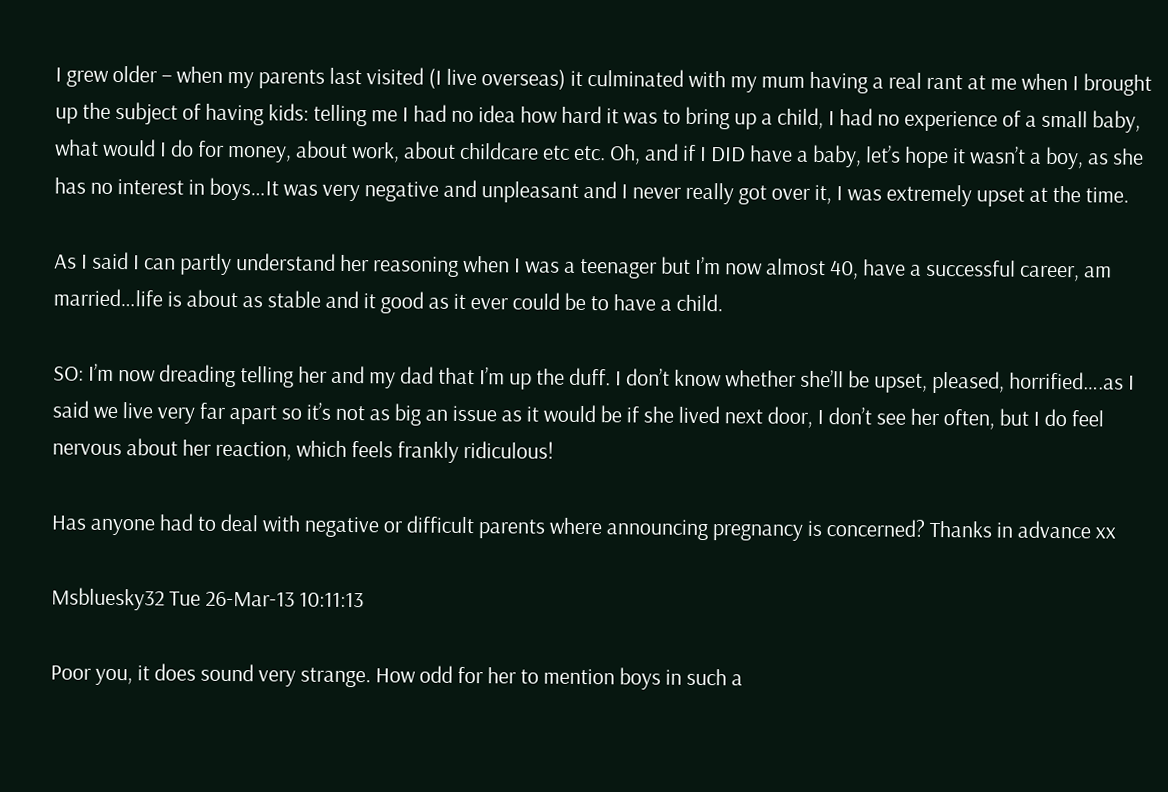I grew older – when my parents last visited (I live overseas) it culminated with my mum having a real rant at me when I brought up the subject of having kids: telling me I had no idea how hard it was to bring up a child, I had no experience of a small baby, what would I do for money, about work, about childcare etc etc. Oh, and if I DID have a baby, let’s hope it wasn’t a boy, as she has no interest in boys…It was very negative and unpleasant and I never really got over it, I was extremely upset at the time.

As I said I can partly understand her reasoning when I was a teenager but I’m now almost 40, have a successful career, am married…life is about as stable and it good as it ever could be to have a child.

SO: I’m now dreading telling her and my dad that I’m up the duff. I don’t know whether she’ll be upset, pleased, horrified….as I said we live very far apart so it’s not as big an issue as it would be if she lived next door, I don’t see her often, but I do feel nervous about her reaction, which feels frankly ridiculous!

Has anyone had to deal with negative or difficult parents where announcing pregnancy is concerned? Thanks in advance xx

Msbluesky32 Tue 26-Mar-13 10:11:13

Poor you, it does sound very strange. How odd for her to mention boys in such a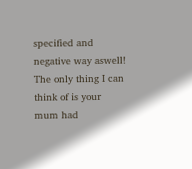specified and negative way aswell! The only thing I can think of is your mum had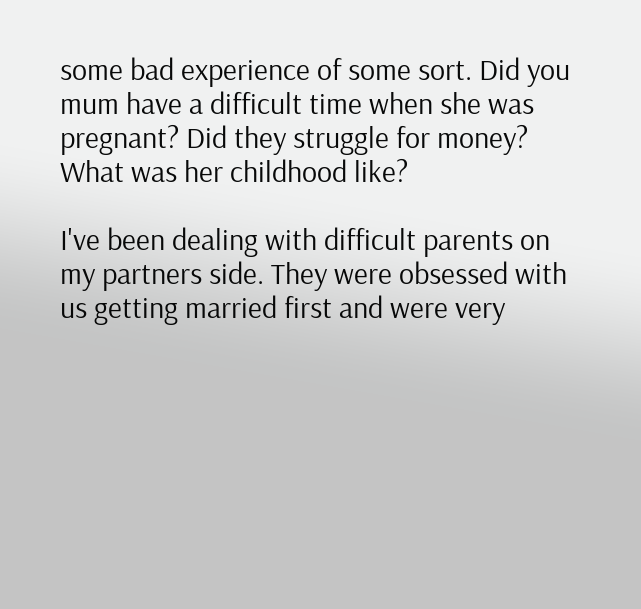some bad experience of some sort. Did you mum have a difficult time when she was pregnant? Did they struggle for money? What was her childhood like?

I've been dealing with difficult parents on my partners side. They were obsessed with us getting married first and were very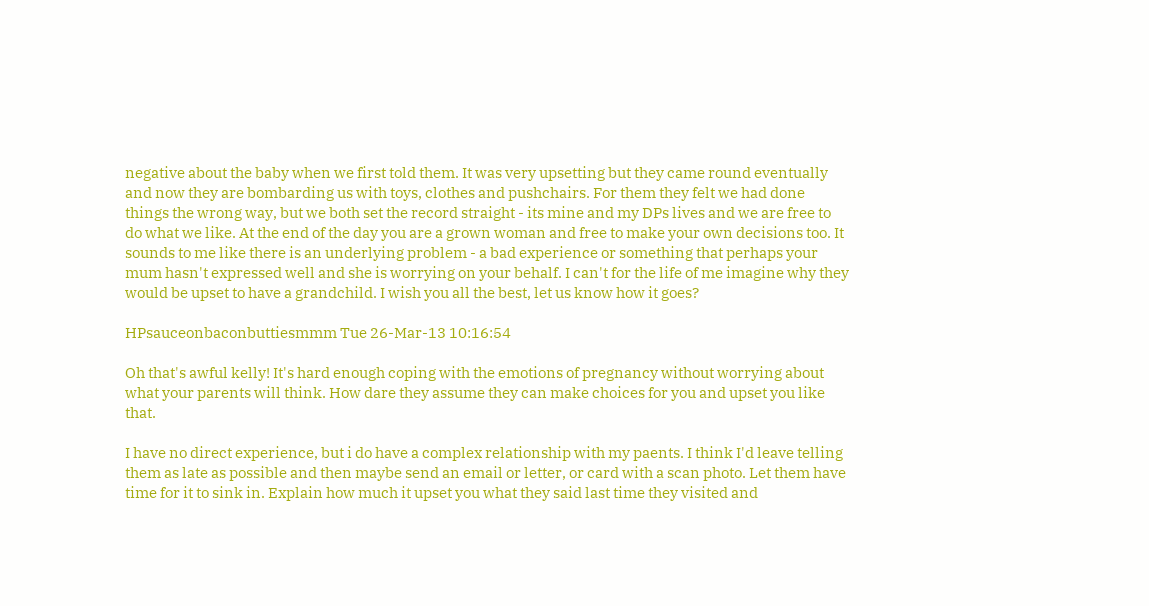negative about the baby when we first told them. It was very upsetting but they came round eventually and now they are bombarding us with toys, clothes and pushchairs. For them they felt we had done things the wrong way, but we both set the record straight - its mine and my DPs lives and we are free to do what we like. At the end of the day you are a grown woman and free to make your own decisions too. It sounds to me like there is an underlying problem - a bad experience or something that perhaps your mum hasn't expressed well and she is worrying on your behalf. I can't for the life of me imagine why they would be upset to have a grandchild. I wish you all the best, let us know how it goes?

HPsauceonbaconbuttiesmmm Tue 26-Mar-13 10:16:54

Oh that's awful kelly! It's hard enough coping with the emotions of pregnancy without worrying about what your parents will think. How dare they assume they can make choices for you and upset you like that.

I have no direct experience, but i do have a complex relationship with my paents. I think I'd leave telling them as late as possible and then maybe send an email or letter, or card with a scan photo. Let them have time for it to sink in. Explain how much it upset you what they said last time they visited and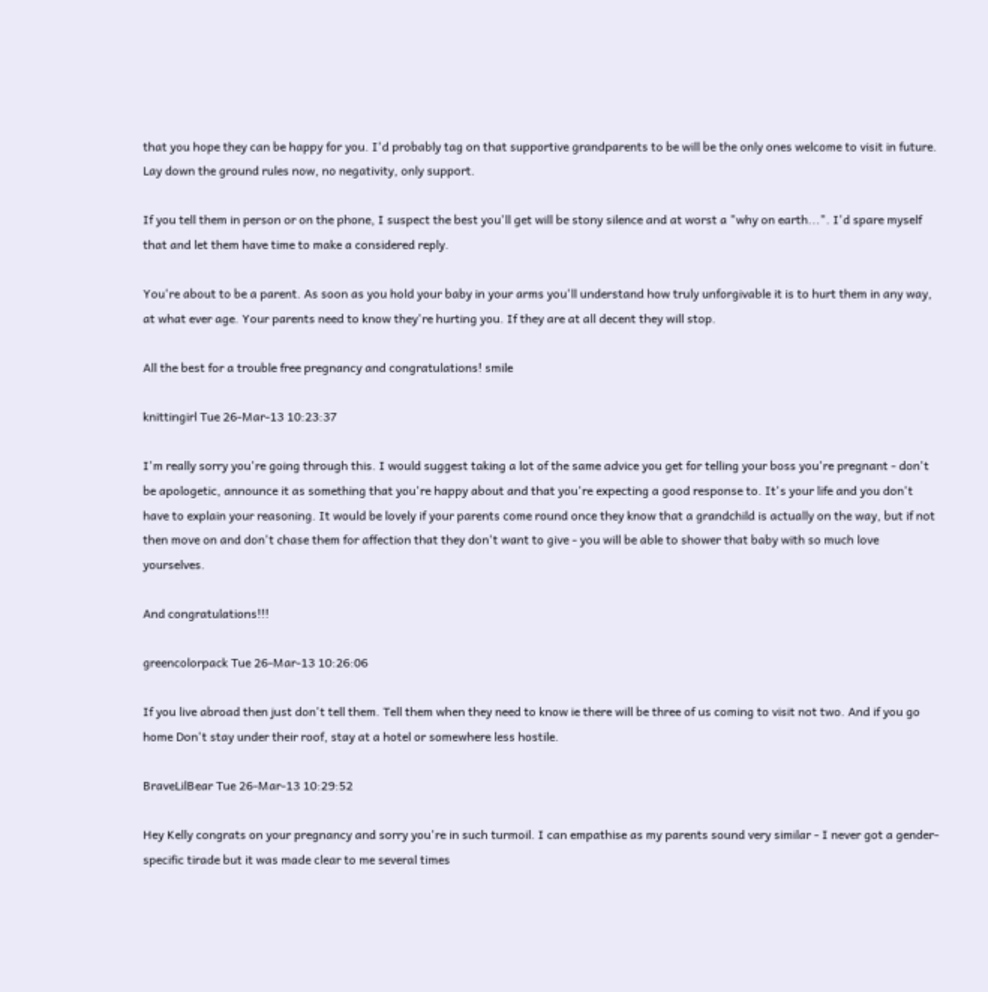that you hope they can be happy for you. I'd probably tag on that supportive grandparents to be will be the only ones welcome to visit in future. Lay down the ground rules now, no negativity, only support.

If you tell them in person or on the phone, I suspect the best you'll get will be stony silence and at worst a "why on earth...". I'd spare myself that and let them have time to make a considered reply.

You're about to be a parent. As soon as you hold your baby in your arms you'll understand how truly unforgivable it is to hurt them in any way, at what ever age. Your parents need to know they're hurting you. If they are at all decent they will stop.

All the best for a trouble free pregnancy and congratulations! smile

knittingirl Tue 26-Mar-13 10:23:37

I'm really sorry you're going through this. I would suggest taking a lot of the same advice you get for telling your boss you're pregnant - don't be apologetic, announce it as something that you're happy about and that you're expecting a good response to. It's your life and you don't have to explain your reasoning. It would be lovely if your parents come round once they know that a grandchild is actually on the way, but if not then move on and don't chase them for affection that they don't want to give - you will be able to shower that baby with so much love yourselves.

And congratulations!!!

greencolorpack Tue 26-Mar-13 10:26:06

If you live abroad then just don't tell them. Tell them when they need to know ie there will be three of us coming to visit not two. And if you go home Don't stay under their roof, stay at a hotel or somewhere less hostile.

BraveLilBear Tue 26-Mar-13 10:29:52

Hey Kelly congrats on your pregnancy and sorry you're in such turmoil. I can empathise as my parents sound very similar - I never got a gender-specific tirade but it was made clear to me several times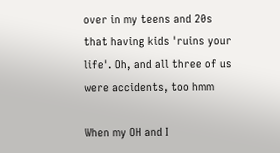over in my teens and 20s that having kids 'ruins your life'. Oh, and all three of us were accidents, too hmm

When my OH and I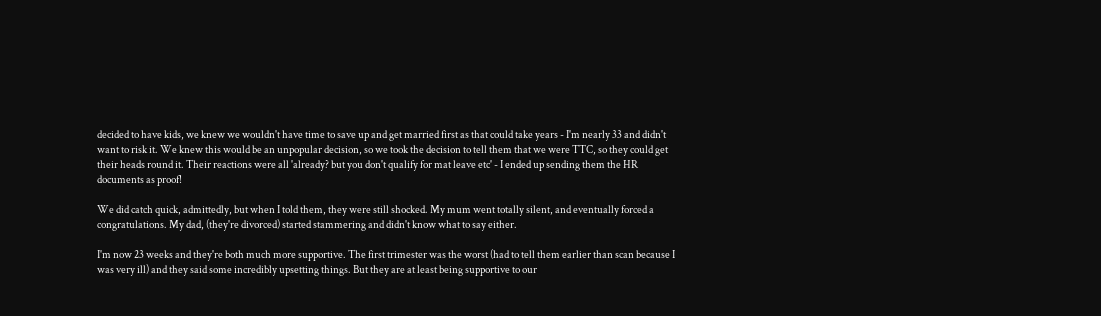decided to have kids, we knew we wouldn't have time to save up and get married first as that could take years - I'm nearly 33 and didn't want to risk it. We knew this would be an unpopular decision, so we took the decision to tell them that we were TTC, so they could get their heads round it. Their reactions were all 'already? but you don't qualify for mat leave etc' - I ended up sending them the HR documents as proof!

We did catch quick, admittedly, but when I told them, they were still shocked. My mum went totally silent, and eventually forced a congratulations. My dad, (they're divorced) started stammering and didn't know what to say either.

I'm now 23 weeks and they're both much more supportive. The first trimester was the worst (had to tell them earlier than scan because I was very ill) and they said some incredibly upsetting things. But they are at least being supportive to our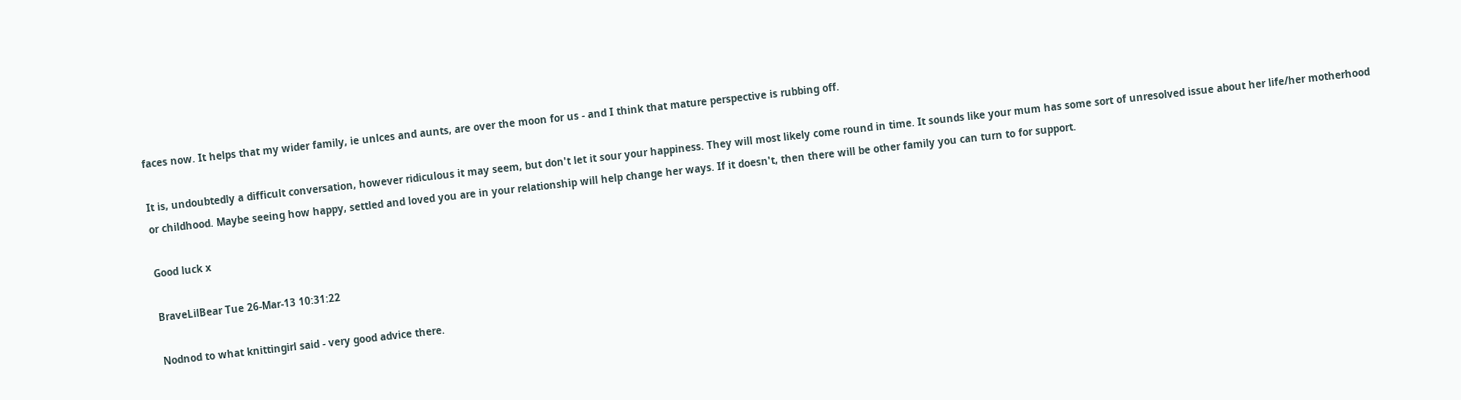faces now. It helps that my wider family, ie unlces and aunts, are over the moon for us - and I think that mature perspective is rubbing off.

It is, undoubtedly a difficult conversation, however ridiculous it may seem, but don't let it sour your happiness. They will most likely come round in time. It sounds like your mum has some sort of unresolved issue about her life/her motherhood or childhood. Maybe seeing how happy, settled and loved you are in your relationship will help change her ways. If it doesn't, then there will be other family you can turn to for support.

Good luck x

BraveLilBear Tue 26-Mar-13 10:31:22

Nodnod to what knittingirl said - very good advice there.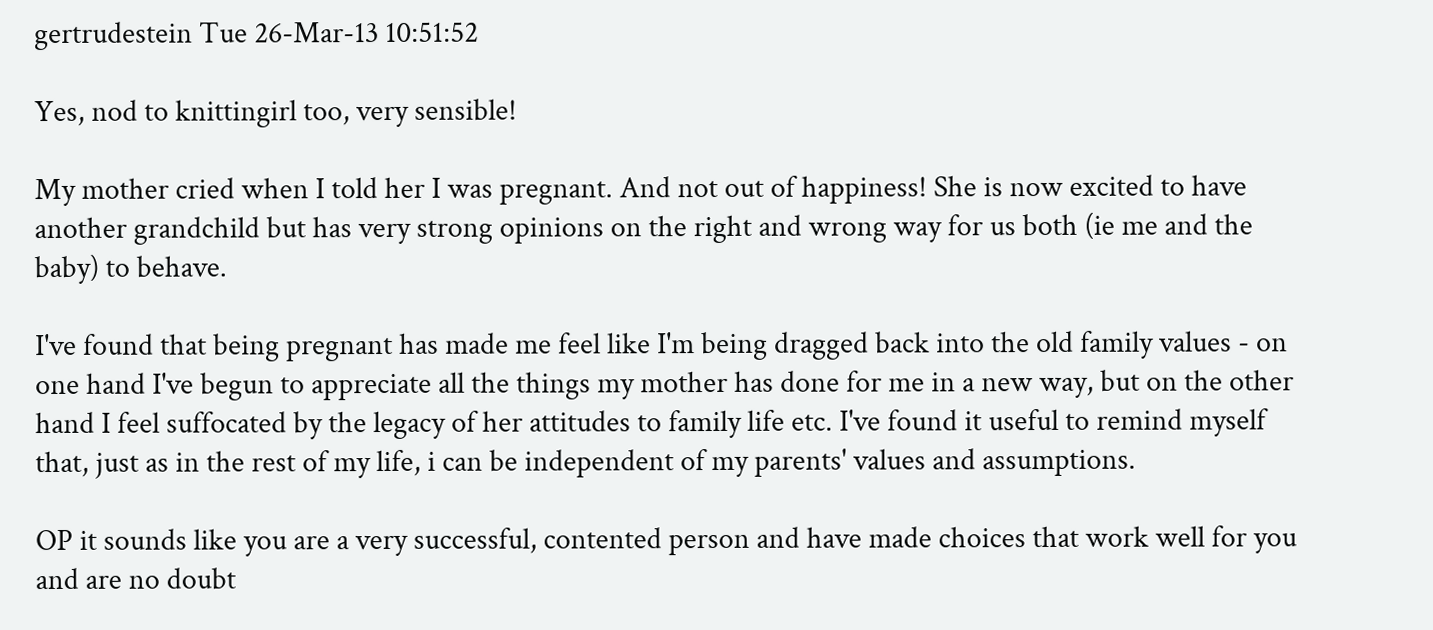gertrudestein Tue 26-Mar-13 10:51:52

Yes, nod to knittingirl too, very sensible!

My mother cried when I told her I was pregnant. And not out of happiness! She is now excited to have another grandchild but has very strong opinions on the right and wrong way for us both (ie me and the baby) to behave.

I've found that being pregnant has made me feel like I'm being dragged back into the old family values - on one hand I've begun to appreciate all the things my mother has done for me in a new way, but on the other hand I feel suffocated by the legacy of her attitudes to family life etc. I've found it useful to remind myself that, just as in the rest of my life, i can be independent of my parents' values and assumptions.

OP it sounds like you are a very successful, contented person and have made choices that work well for you and are no doubt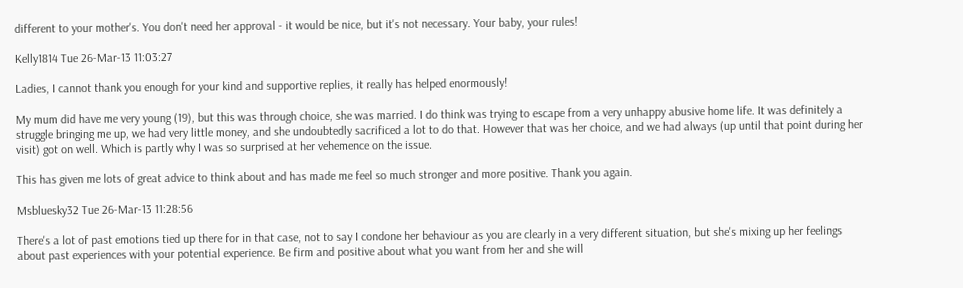different to your mother's. You don't need her approval - it would be nice, but it's not necessary. Your baby, your rules!

Kelly1814 Tue 26-Mar-13 11:03:27

Ladies, I cannot thank you enough for your kind and supportive replies, it really has helped enormously!

My mum did have me very young (19), but this was through choice, she was married. I do think was trying to escape from a very unhappy abusive home life. It was definitely a struggle bringing me up, we had very little money, and she undoubtedly sacrificed a lot to do that. However that was her choice, and we had always (up until that point during her visit) got on well. Which is partly why I was so surprised at her vehemence on the issue.

This has given me lots of great advice to think about and has made me feel so much stronger and more positive. Thank you again.

Msbluesky32 Tue 26-Mar-13 11:28:56

There's a lot of past emotions tied up there for in that case, not to say I condone her behaviour as you are clearly in a very different situation, but she's mixing up her feelings about past experiences with your potential experience. Be firm and positive about what you want from her and she will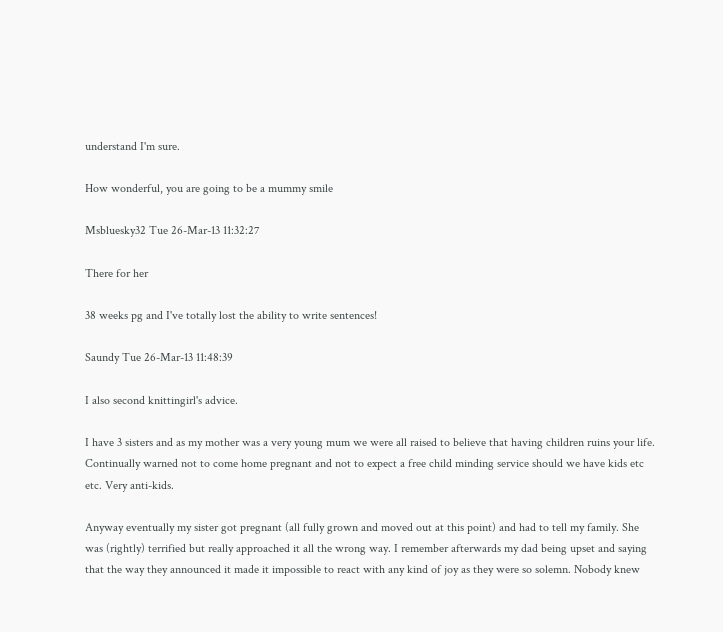understand I'm sure.

How wonderful, you are going to be a mummy smile

Msbluesky32 Tue 26-Mar-13 11:32:27

There for her

38 weeks pg and I've totally lost the ability to write sentences!

Saundy Tue 26-Mar-13 11:48:39

I also second knittingirl's advice.

I have 3 sisters and as my mother was a very young mum we were all raised to believe that having children ruins your life. Continually warned not to come home pregnant and not to expect a free child minding service should we have kids etc etc. Very anti-kids.

Anyway eventually my sister got pregnant (all fully grown and moved out at this point) and had to tell my family. She was (rightly) terrified but really approached it all the wrong way. I remember afterwards my dad being upset and saying that the way they announced it made it impossible to react with any kind of joy as they were so solemn. Nobody knew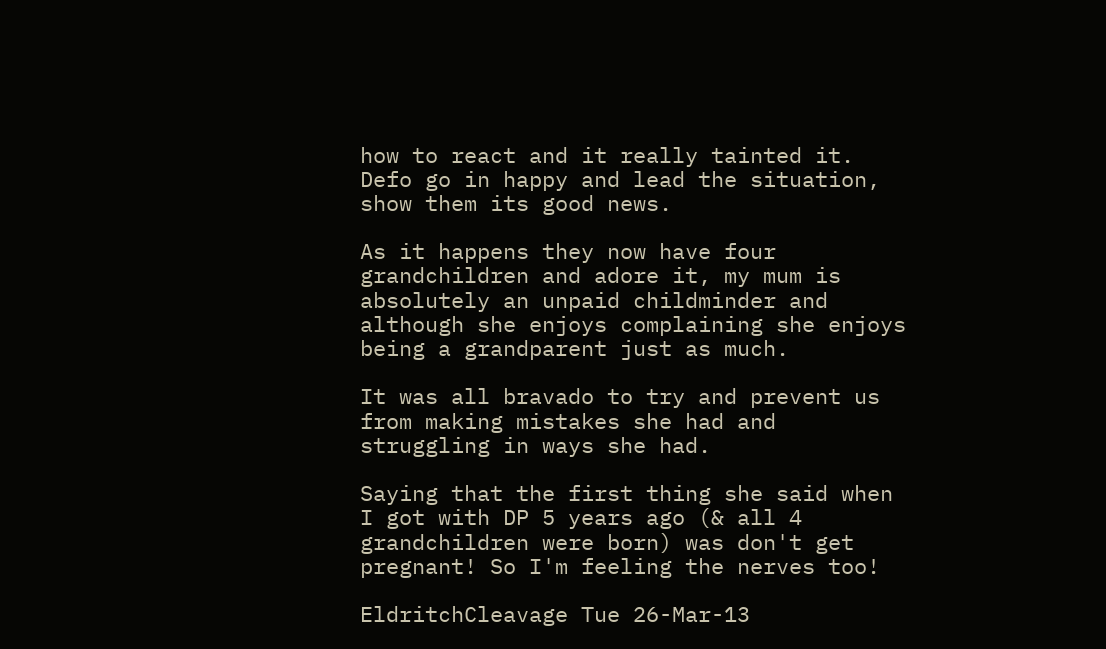how to react and it really tainted it. Defo go in happy and lead the situation, show them its good news.

As it happens they now have four grandchildren and adore it, my mum is absolutely an unpaid childminder and although she enjoys complaining she enjoys being a grandparent just as much.

It was all bravado to try and prevent us from making mistakes she had and struggling in ways she had.

Saying that the first thing she said when I got with DP 5 years ago (& all 4 grandchildren were born) was don't get pregnant! So I'm feeling the nerves too!

EldritchCleavage Tue 26-Mar-13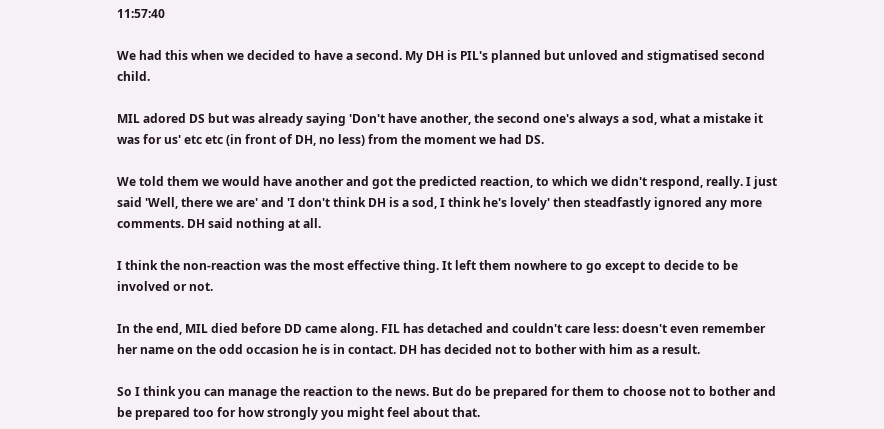11:57:40

We had this when we decided to have a second. My DH is PIL's planned but unloved and stigmatised second child.

MIL adored DS but was already saying 'Don't have another, the second one's always a sod, what a mistake it was for us' etc etc (in front of DH, no less) from the moment we had DS.

We told them we would have another and got the predicted reaction, to which we didn't respond, really. I just said 'Well, there we are' and 'I don't think DH is a sod, I think he's lovely' then steadfastly ignored any more comments. DH said nothing at all.

I think the non-reaction was the most effective thing. It left them nowhere to go except to decide to be involved or not.

In the end, MIL died before DD came along. FIL has detached and couldn't care less: doesn't even remember her name on the odd occasion he is in contact. DH has decided not to bother with him as a result.

So I think you can manage the reaction to the news. But do be prepared for them to choose not to bother and be prepared too for how strongly you might feel about that.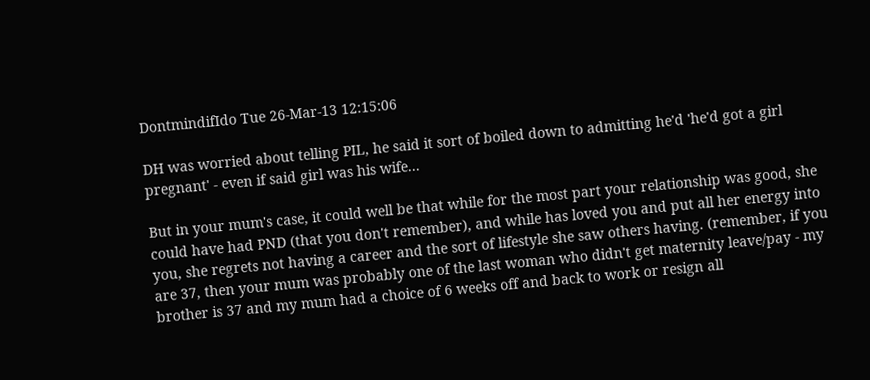DontmindifIdo Tue 26-Mar-13 12:15:06

DH was worried about telling PIL, he said it sort of boiled down to admitting he'd 'he'd got a girl pregnant' - even if said girl was his wife...

But in your mum's case, it could well be that while for the most part your relationship was good, she could have had PND (that you don't remember), and while has loved you and put all her energy into you, she regrets not having a career and the sort of lifestyle she saw others having. (remember, if you are 37, then your mum was probably one of the last woman who didn't get maternity leave/pay - my brother is 37 and my mum had a choice of 6 weeks off and back to work or resign all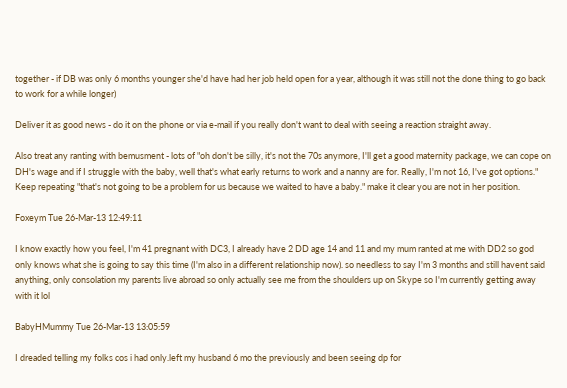together - if DB was only 6 months younger she'd have had her job held open for a year, although it was still not the done thing to go back to work for a while longer)

Deliver it as good news - do it on the phone or via e-mail if you really don't want to deal with seeing a reaction straight away.

Also treat any ranting with bemusment - lots of "oh don't be silly, it's not the 70s anymore, I'll get a good maternity package, we can cope on DH's wage and if I struggle with the baby, well that's what early returns to work and a nanny are for. Really, I'm not 16, I've got options." Keep repeating "that's not going to be a problem for us because we waited to have a baby." make it clear you are not in her position.

Foxeym Tue 26-Mar-13 12:49:11

I know exactly how you feel, I'm 41 pregnant with DC3, I already have 2 DD age 14 and 11 and my mum ranted at me with DD2 so god only knows what she is going to say this time (I'm also in a different relationship now). so needless to say I'm 3 months and still havent said anything, only consolation my parents live abroad so only actually see me from the shoulders up on Skype so I'm currently getting away with it lol

BabyHMummy Tue 26-Mar-13 13:05:59

I dreaded telling my folks cos i had only.left my husband 6 mo the previously and been seeing dp for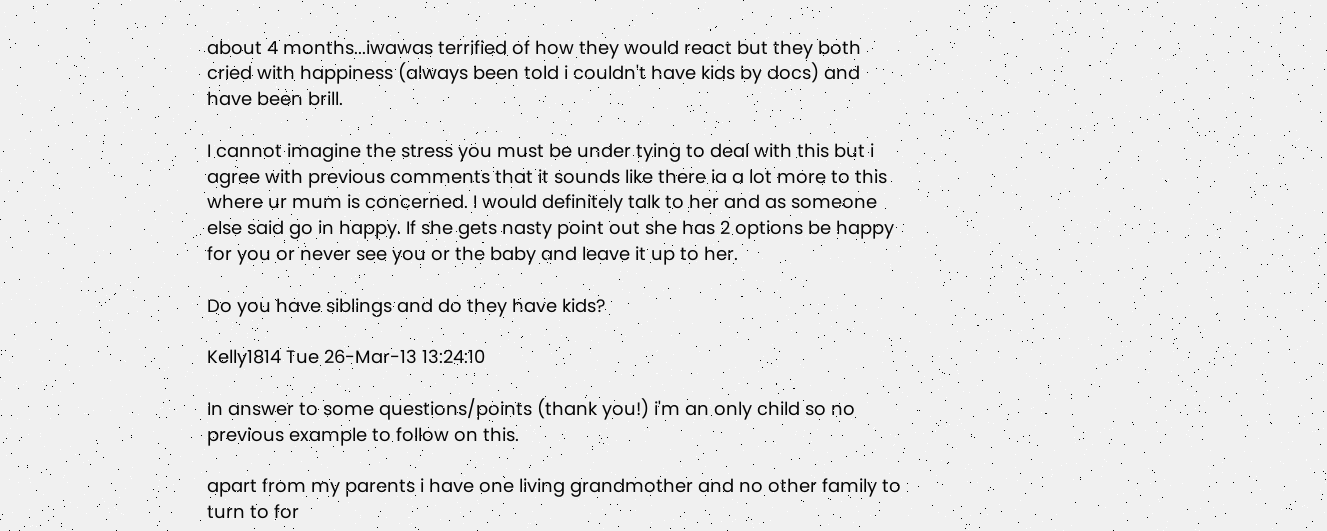about 4 months...iwawas terrified of how they would react but they both cried with happiness (always been told i couldn't have kids by docs) and have been brill.

I cannot imagine the stress you must be under tying to deal with this but i agree with previous comments that it sounds like there ia a lot more to this where ur mum is concerned. I would definitely talk to her and as someone else said go in happy. If she gets nasty point out she has 2 options be happy for you or never see you or the baby and leave it up to her.

Do you have siblings and do they have kids?

Kelly1814 Tue 26-Mar-13 13:24:10

In answer to some questions/points (thank you!) i'm an only child so no previous example to follow on this.

apart from my parents i have one living grandmother and no other family to turn to for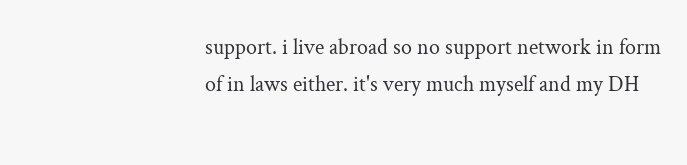support. i live abroad so no support network in form of in laws either. it's very much myself and my DH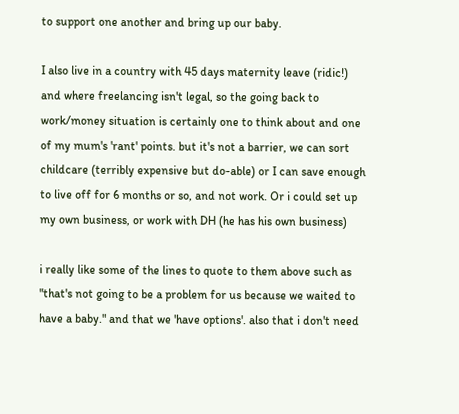to support one another and bring up our baby.

I also live in a country with 45 days maternity leave (ridic!) and where freelancing isn't legal, so the going back to work/money situation is certainly one to think about and one of my mum's 'rant' points. but it's not a barrier, we can sort childcare (terribly expensive but do-able) or I can save enough to live off for 6 months or so, and not work. Or i could set up my own business, or work with DH (he has his own business)

i really like some of the lines to quote to them above such as "that's not going to be a problem for us because we waited to have a baby." and that we 'have options'. also that i don't need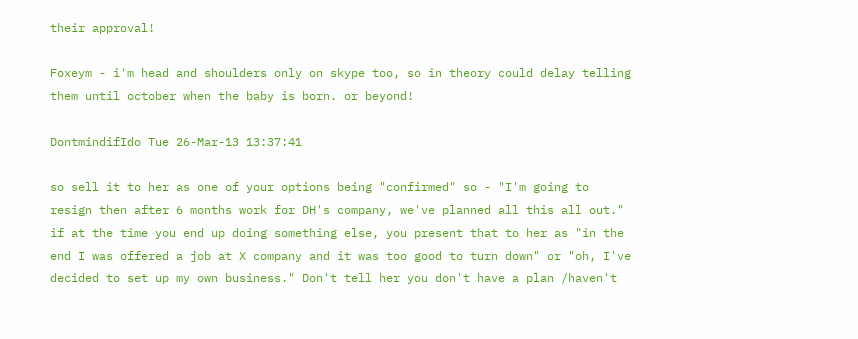their approval!

Foxeym - i'm head and shoulders only on skype too, so in theory could delay telling them until october when the baby is born. or beyond!

DontmindifIdo Tue 26-Mar-13 13:37:41

so sell it to her as one of your options being "confirmed" so - "I'm going to resign then after 6 months work for DH's company, we've planned all this all out." if at the time you end up doing something else, you present that to her as "in the end I was offered a job at X company and it was too good to turn down" or "oh, I've decided to set up my own business." Don't tell her you don't have a plan /haven't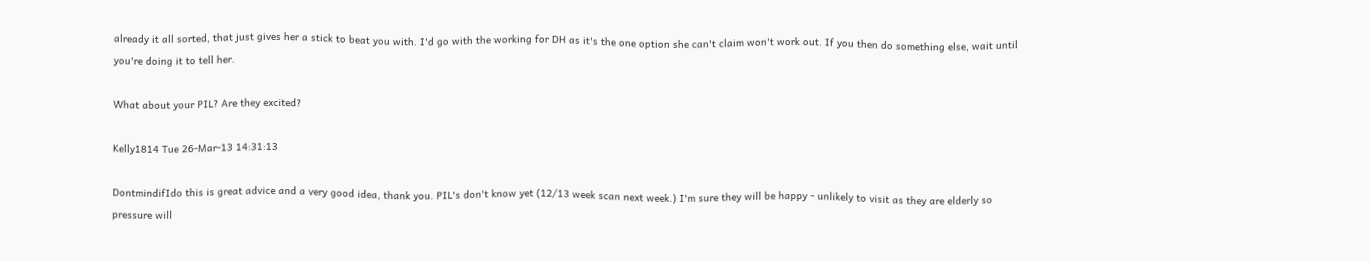already it all sorted, that just gives her a stick to beat you with. I'd go with the working for DH as it's the one option she can't claim won't work out. If you then do something else, wait until you're doing it to tell her.

What about your PIL? Are they excited?

Kelly1814 Tue 26-Mar-13 14:31:13

DontmindifIdo this is great advice and a very good idea, thank you. PIL's don't know yet (12/13 week scan next week.) I'm sure they will be happy - unlikely to visit as they are elderly so pressure will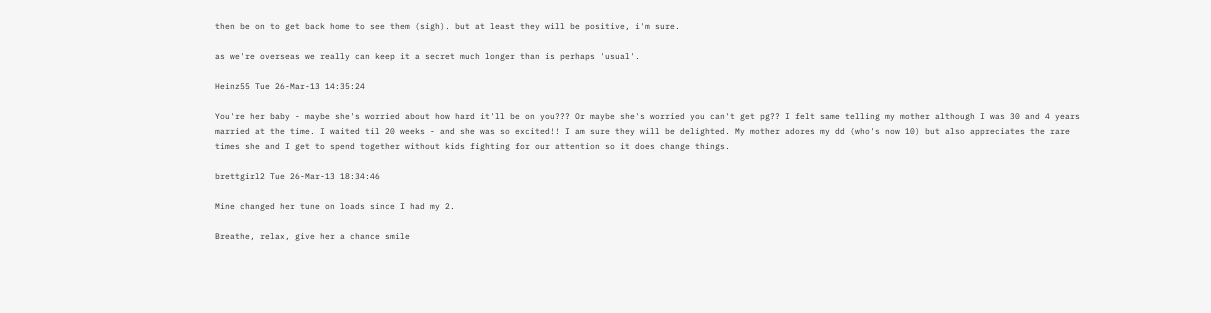then be on to get back home to see them (sigh). but at least they will be positive, i'm sure.

as we're overseas we really can keep it a secret much longer than is perhaps 'usual'.

Heinz55 Tue 26-Mar-13 14:35:24

You're her baby - maybe she's worried about how hard it'll be on you??? Or maybe she's worried you can't get pg?? I felt same telling my mother although I was 30 and 4 years married at the time. I waited til 20 weeks - and she was so excited!! I am sure they will be delighted. My mother adores my dd (who's now 10) but also appreciates the rare times she and I get to spend together without kids fighting for our attention so it does change things.

brettgirl2 Tue 26-Mar-13 18:34:46

Mine changed her tune on loads since I had my 2.

Breathe, relax, give her a chance smile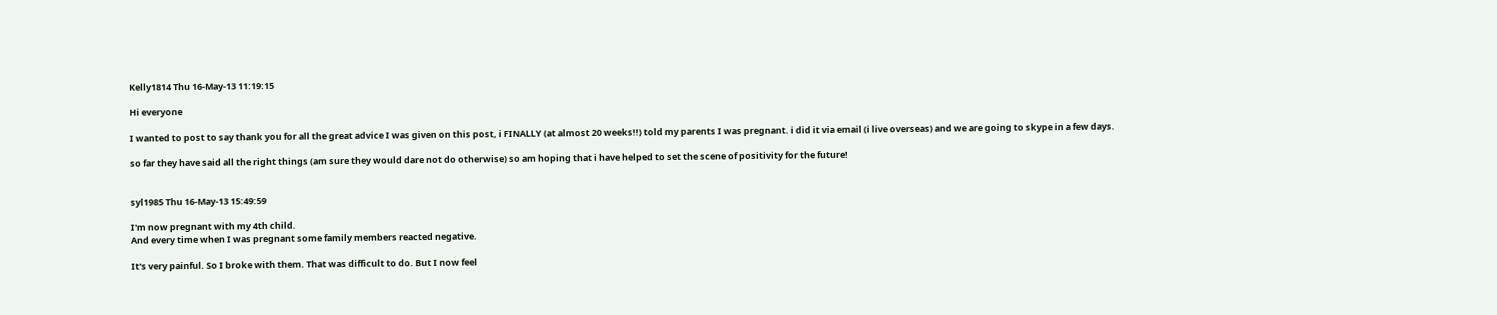Kelly1814 Thu 16-May-13 11:19:15

Hi everyone

I wanted to post to say thank you for all the great advice I was given on this post, i FINALLY (at almost 20 weeks!!) told my parents I was pregnant. i did it via email (i live overseas) and we are going to skype in a few days.

so far they have said all the right things (am sure they would dare not do otherwise) so am hoping that i have helped to set the scene of positivity for the future!


syl1985 Thu 16-May-13 15:49:59

I'm now pregnant with my 4th child.
And every time when I was pregnant some family members reacted negative.

It's very painful. So I broke with them. That was difficult to do. But I now feel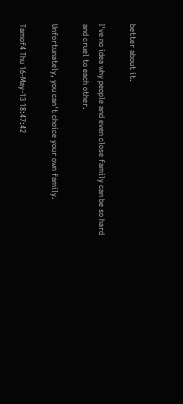better about it.

I've no idea why people and even close family can be so hard and cruel to each other.

Unfortunately, you can't choice your own family.

Tamof4 Thu 16-May-13 18:47:42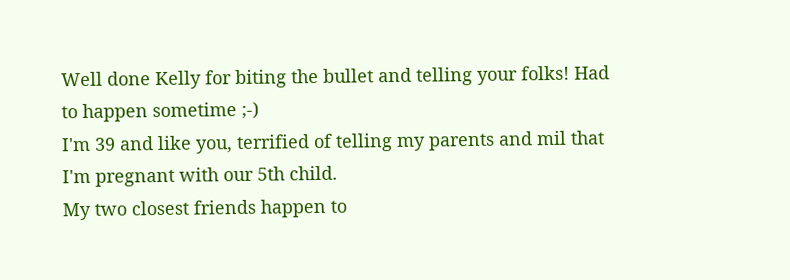Well done Kelly for biting the bullet and telling your folks! Had to happen sometime ;-)
I'm 39 and like you, terrified of telling my parents and mil that I'm pregnant with our 5th child.
My two closest friends happen to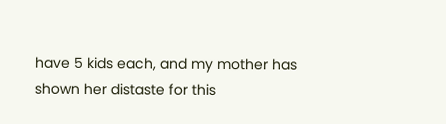have 5 kids each, and my mother has shown her distaste for this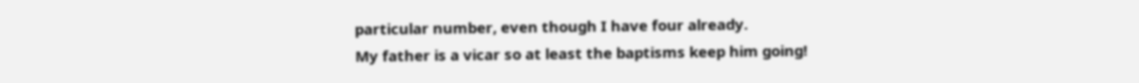particular number, even though I have four already.
My father is a vicar so at least the baptisms keep him going!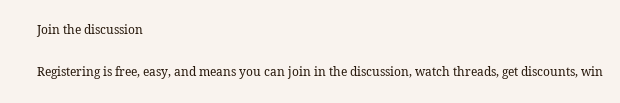Join the discussion

Registering is free, easy, and means you can join in the discussion, watch threads, get discounts, win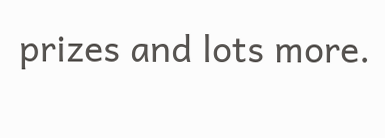prizes and lots more.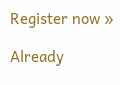Register now »

Already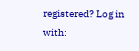registered? Log in with: